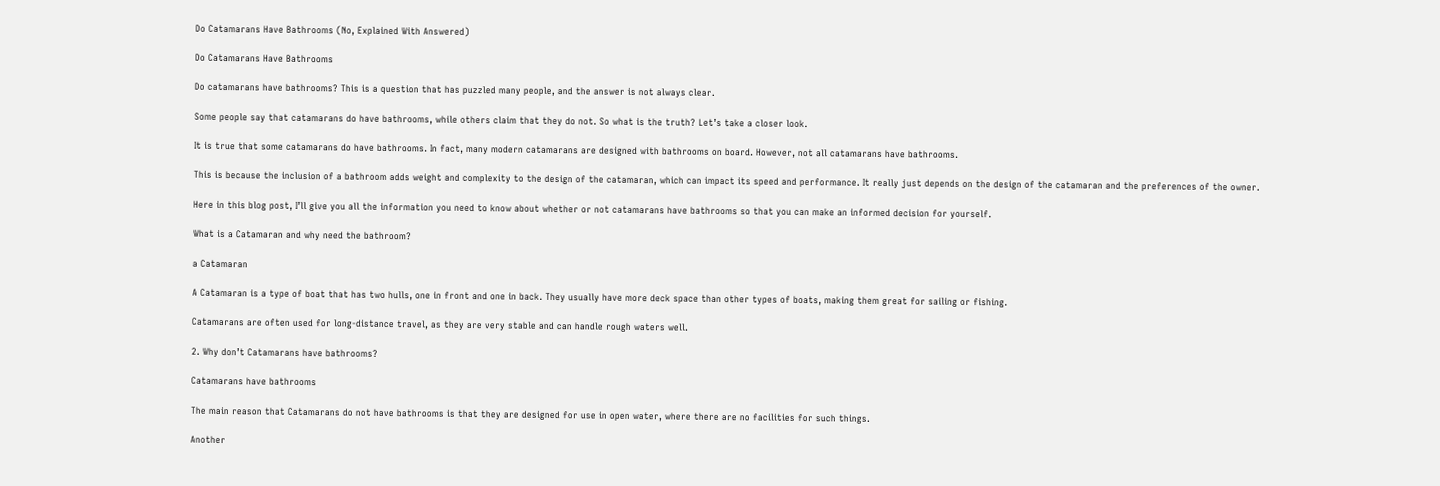Do Catamarans Have Bathrooms (No, Explained With Answered)

Do Catamarans Have Bathrooms

Do catamarans have bathrooms? This is a question that has puzzled many people, and the answer is not always clear.

Some people say that catamarans do have bathrooms, while others claim that they do not. So what is the truth? Let’s take a closer look.

It is true that some catamarans do have bathrooms. In fact, many modern catamarans are designed with bathrooms on board. However, not all catamarans have bathrooms.

This is because the inclusion of a bathroom adds weight and complexity to the design of the catamaran, which can impact its speed and performance. It really just depends on the design of the catamaran and the preferences of the owner.

Here in this blog post, I’ll give you all the information you need to know about whether or not catamarans have bathrooms so that you can make an informed decision for yourself.

What is a Catamaran and why need the bathroom?

a Catamaran

A Catamaran is a type of boat that has two hulls, one in front and one in back. They usually have more deck space than other types of boats, making them great for sailing or fishing.

Catamarans are often used for long-distance travel, as they are very stable and can handle rough waters well.

2. Why don’t Catamarans have bathrooms?

Catamarans have bathrooms

The main reason that Catamarans do not have bathrooms is that they are designed for use in open water, where there are no facilities for such things.

Another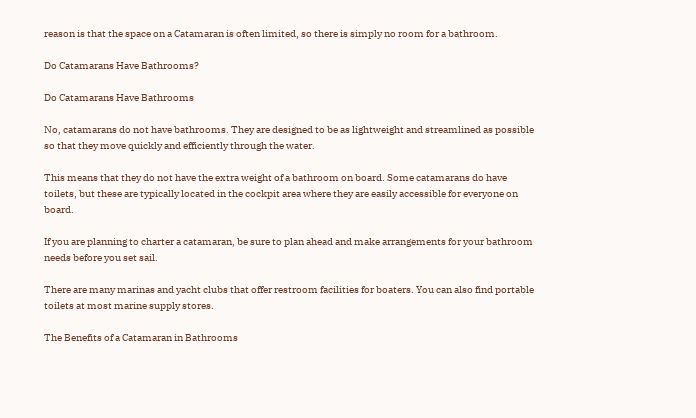reason is that the space on a Catamaran is often limited, so there is simply no room for a bathroom.

Do Catamarans Have Bathrooms?

Do Catamarans Have Bathrooms

No, catamarans do not have bathrooms. They are designed to be as lightweight and streamlined as possible so that they move quickly and efficiently through the water.

This means that they do not have the extra weight of a bathroom on board. Some catamarans do have toilets, but these are typically located in the cockpit area where they are easily accessible for everyone on board.

If you are planning to charter a catamaran, be sure to plan ahead and make arrangements for your bathroom needs before you set sail.

There are many marinas and yacht clubs that offer restroom facilities for boaters. You can also find portable toilets at most marine supply stores.

The Benefits of a Catamaran in Bathrooms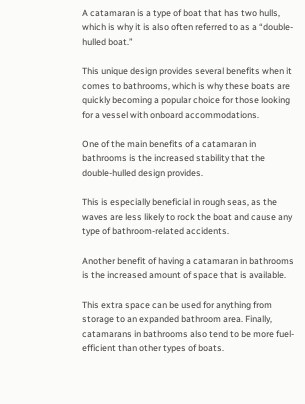A catamaran is a type of boat that has two hulls, which is why it is also often referred to as a “double-hulled boat.”

This unique design provides several benefits when it comes to bathrooms, which is why these boats are quickly becoming a popular choice for those looking for a vessel with onboard accommodations.

One of the main benefits of a catamaran in bathrooms is the increased stability that the double-hulled design provides.

This is especially beneficial in rough seas, as the waves are less likely to rock the boat and cause any type of bathroom-related accidents.

Another benefit of having a catamaran in bathrooms is the increased amount of space that is available.

This extra space can be used for anything from storage to an expanded bathroom area. Finally, catamarans in bathrooms also tend to be more fuel-efficient than other types of boats.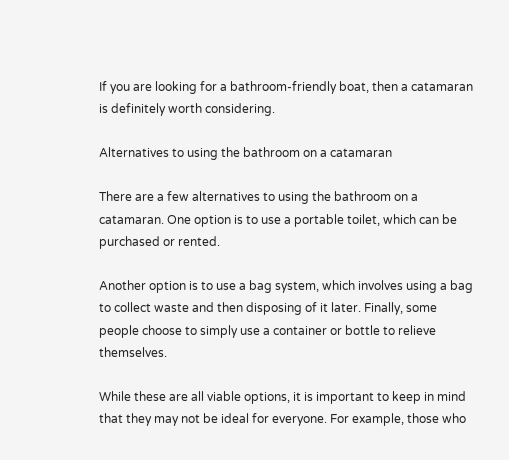If you are looking for a bathroom-friendly boat, then a catamaran is definitely worth considering.

Alternatives to using the bathroom on a catamaran

There are a few alternatives to using the bathroom on a catamaran. One option is to use a portable toilet, which can be purchased or rented.

Another option is to use a bag system, which involves using a bag to collect waste and then disposing of it later. Finally, some people choose to simply use a container or bottle to relieve themselves.

While these are all viable options, it is important to keep in mind that they may not be ideal for everyone. For example, those who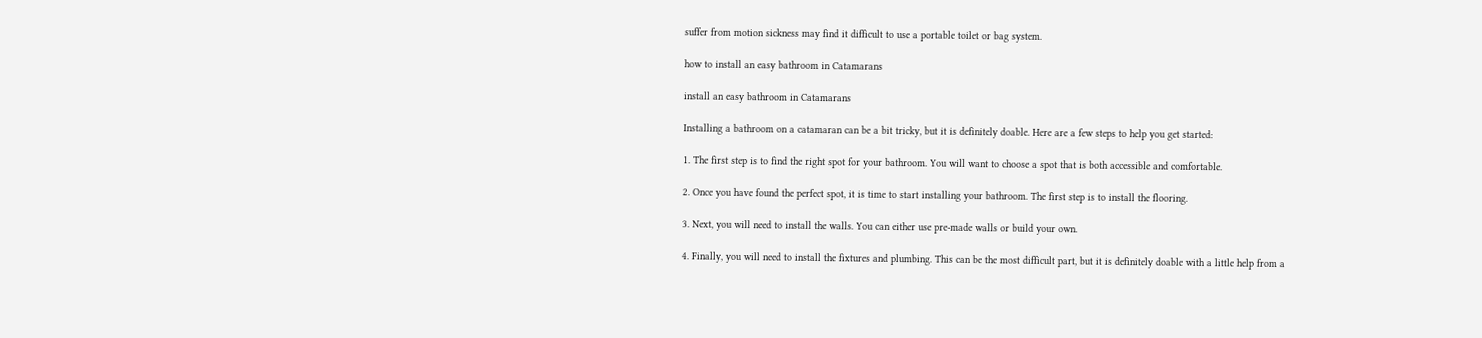suffer from motion sickness may find it difficult to use a portable toilet or bag system.

how to install an easy bathroom in Catamarans

install an easy bathroom in Catamarans

Installing a bathroom on a catamaran can be a bit tricky, but it is definitely doable. Here are a few steps to help you get started:

1. The first step is to find the right spot for your bathroom. You will want to choose a spot that is both accessible and comfortable.

2. Once you have found the perfect spot, it is time to start installing your bathroom. The first step is to install the flooring.

3. Next, you will need to install the walls. You can either use pre-made walls or build your own.

4. Finally, you will need to install the fixtures and plumbing. This can be the most difficult part, but it is definitely doable with a little help from a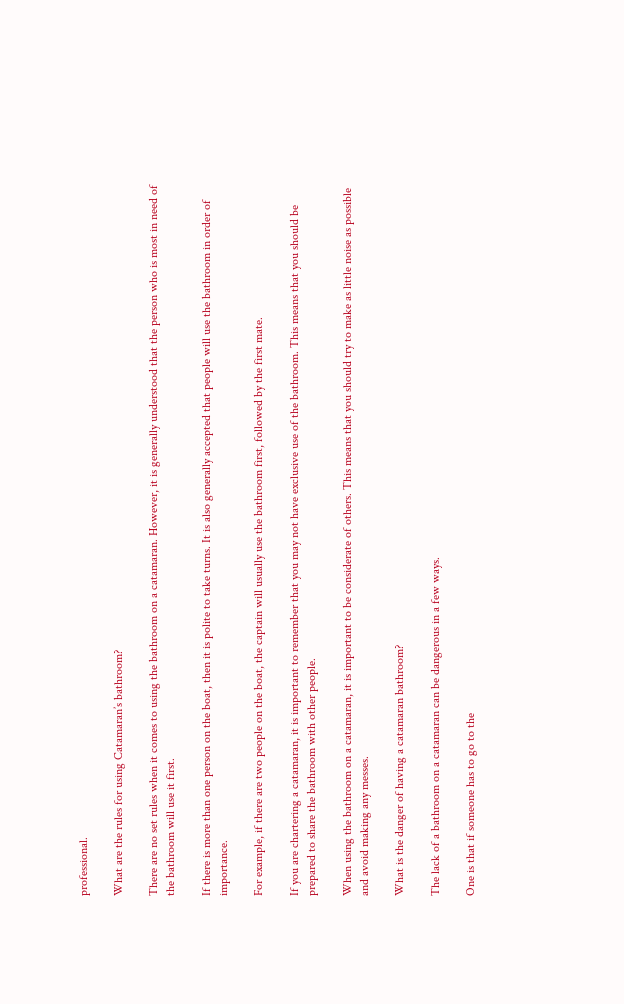professional.

What are the rules for using Catamaran’s bathroom?

There are no set rules when it comes to using the bathroom on a catamaran. However, it is generally understood that the person who is most in need of the bathroom will use it first.

If there is more than one person on the boat, then it is polite to take turns. It is also generally accepted that people will use the bathroom in order of importance.

For example, if there are two people on the boat, the captain will usually use the bathroom first, followed by the first mate.

If you are chartering a catamaran, it is important to remember that you may not have exclusive use of the bathroom. This means that you should be prepared to share the bathroom with other people.

When using the bathroom on a catamaran, it is important to be considerate of others. This means that you should try to make as little noise as possible and avoid making any messes.

What is the danger of having a catamaran bathroom?

The lack of a bathroom on a catamaran can be dangerous in a few ways.

One is that if someone has to go to the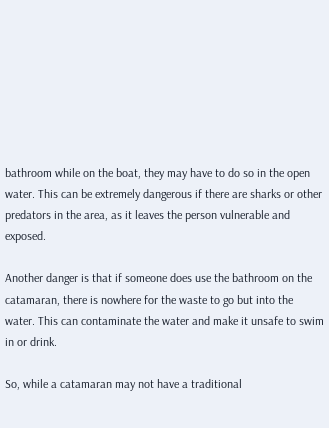bathroom while on the boat, they may have to do so in the open water. This can be extremely dangerous if there are sharks or other predators in the area, as it leaves the person vulnerable and exposed.

Another danger is that if someone does use the bathroom on the catamaran, there is nowhere for the waste to go but into the water. This can contaminate the water and make it unsafe to swim in or drink.

So, while a catamaran may not have a traditional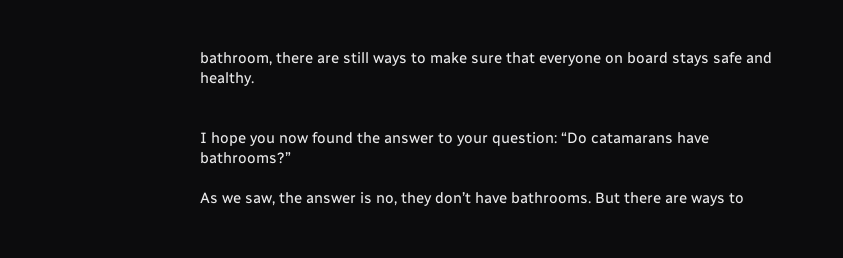bathroom, there are still ways to make sure that everyone on board stays safe and healthy.


I hope you now found the answer to your question: “Do catamarans have bathrooms?”

As we saw, the answer is no, they don’t have bathrooms. But there are ways to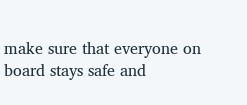make sure that everyone on board stays safe and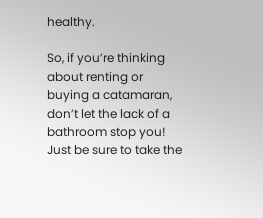healthy.

So, if you’re thinking about renting or buying a catamaran, don’t let the lack of a bathroom stop you! Just be sure to take the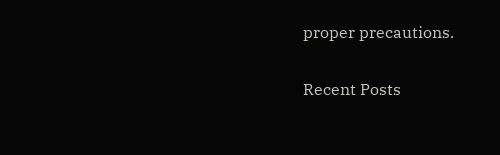proper precautions.

Recent Posts